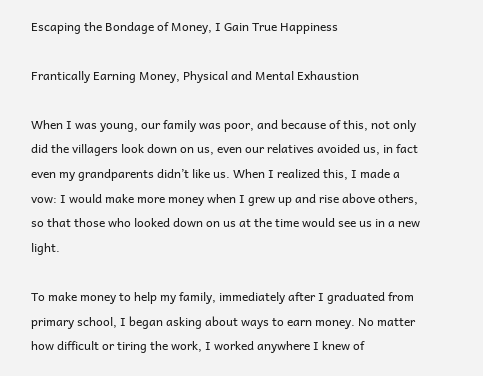Escaping the Bondage of Money, I Gain True Happiness

Frantically Earning Money, Physical and Mental Exhaustion

When I was young, our family was poor, and because of this, not only did the villagers look down on us, even our relatives avoided us, in fact even my grandparents didn’t like us. When I realized this, I made a vow: I would make more money when I grew up and rise above others, so that those who looked down on us at the time would see us in a new light.

To make money to help my family, immediately after I graduated from primary school, I began asking about ways to earn money. No matter how difficult or tiring the work, I worked anywhere I knew of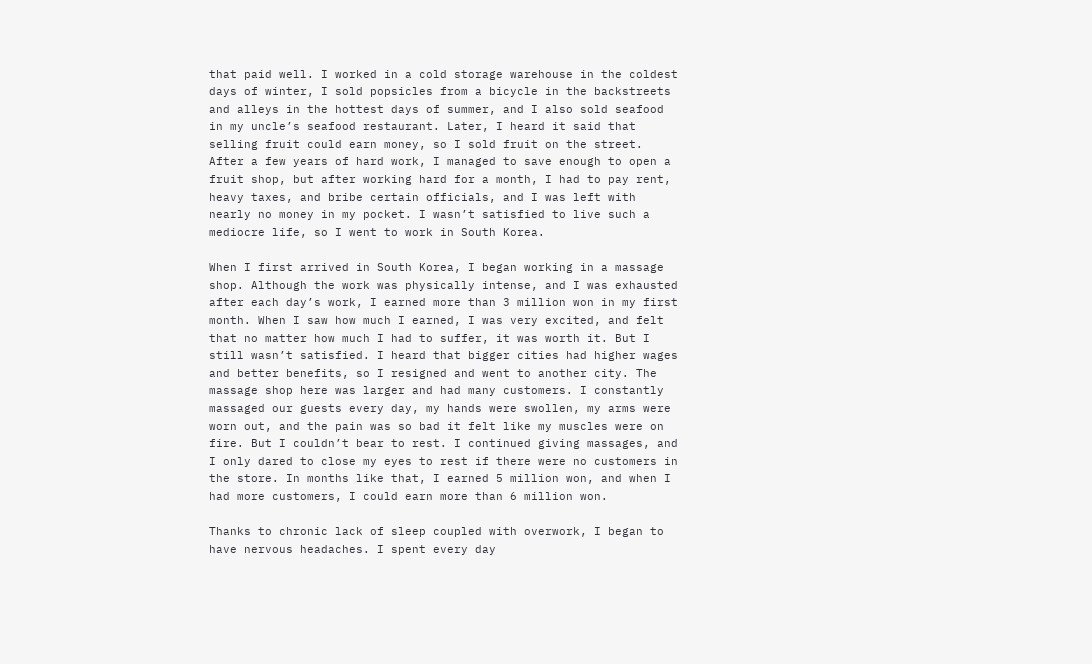that paid well. I worked in a cold storage warehouse in the coldest days of winter, I sold popsicles from a bicycle in the backstreets and alleys in the hottest days of summer, and I also sold seafood in my uncle’s seafood restaurant. Later, I heard it said that selling fruit could earn money, so I sold fruit on the street. After a few years of hard work, I managed to save enough to open a fruit shop, but after working hard for a month, I had to pay rent, heavy taxes, and bribe certain officials, and I was left with nearly no money in my pocket. I wasn’t satisfied to live such a mediocre life, so I went to work in South Korea.

When I first arrived in South Korea, I began working in a massage shop. Although the work was physically intense, and I was exhausted after each day’s work, I earned more than 3 million won in my first month. When I saw how much I earned, I was very excited, and felt that no matter how much I had to suffer, it was worth it. But I still wasn’t satisfied. I heard that bigger cities had higher wages and better benefits, so I resigned and went to another city. The massage shop here was larger and had many customers. I constantly massaged our guests every day, my hands were swollen, my arms were worn out, and the pain was so bad it felt like my muscles were on fire. But I couldn’t bear to rest. I continued giving massages, and I only dared to close my eyes to rest if there were no customers in the store. In months like that, I earned 5 million won, and when I had more customers, I could earn more than 6 million won.

Thanks to chronic lack of sleep coupled with overwork, I began to have nervous headaches. I spent every day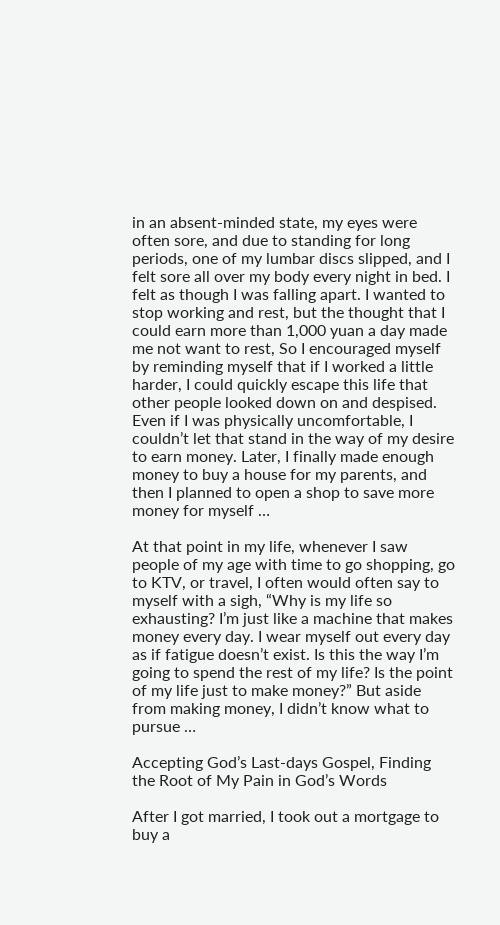in an absent-minded state, my eyes were often sore, and due to standing for long periods, one of my lumbar discs slipped, and I felt sore all over my body every night in bed. I felt as though I was falling apart. I wanted to stop working and rest, but the thought that I could earn more than 1,000 yuan a day made me not want to rest, So I encouraged myself by reminding myself that if I worked a little harder, I could quickly escape this life that other people looked down on and despised. Even if I was physically uncomfortable, I couldn’t let that stand in the way of my desire to earn money. Later, I finally made enough money to buy a house for my parents, and then I planned to open a shop to save more money for myself …

At that point in my life, whenever I saw people of my age with time to go shopping, go to KTV, or travel, I often would often say to myself with a sigh, “Why is my life so exhausting? I’m just like a machine that makes money every day. I wear myself out every day as if fatigue doesn’t exist. Is this the way I’m going to spend the rest of my life? Is the point of my life just to make money?” But aside from making money, I didn’t know what to pursue …

Accepting God’s Last-days Gospel, Finding the Root of My Pain in God’s Words

After I got married, I took out a mortgage to buy a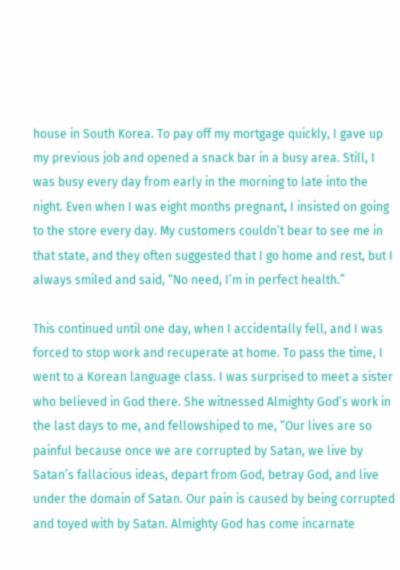house in South Korea. To pay off my mortgage quickly, I gave up my previous job and opened a snack bar in a busy area. Still, I was busy every day from early in the morning to late into the night. Even when I was eight months pregnant, I insisted on going to the store every day. My customers couldn’t bear to see me in that state, and they often suggested that I go home and rest, but I always smiled and said, “No need, I’m in perfect health.”

This continued until one day, when I accidentally fell, and I was forced to stop work and recuperate at home. To pass the time, I went to a Korean language class. I was surprised to meet a sister who believed in God there. She witnessed Almighty God’s work in the last days to me, and fellowshiped to me, “Our lives are so painful because once we are corrupted by Satan, we live by Satan’s fallacious ideas, depart from God, betray God, and live under the domain of Satan. Our pain is caused by being corrupted and toyed with by Satan. Almighty God has come incarnate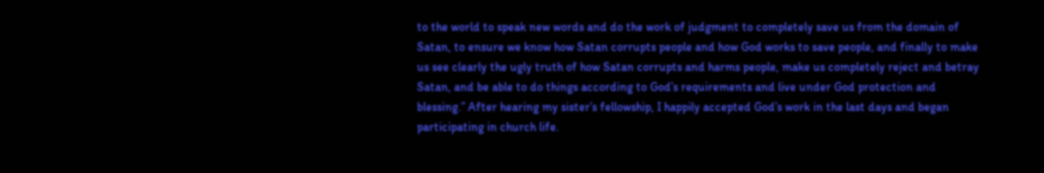to the world to speak new words and do the work of judgment to completely save us from the domain of Satan, to ensure we know how Satan corrupts people and how God works to save people, and finally to make us see clearly the ugly truth of how Satan corrupts and harms people, make us completely reject and betray Satan, and be able to do things according to God’s requirements and live under God protection and blessing.” After hearing my sister’s fellowship, I happily accepted God’s work in the last days and began participating in church life.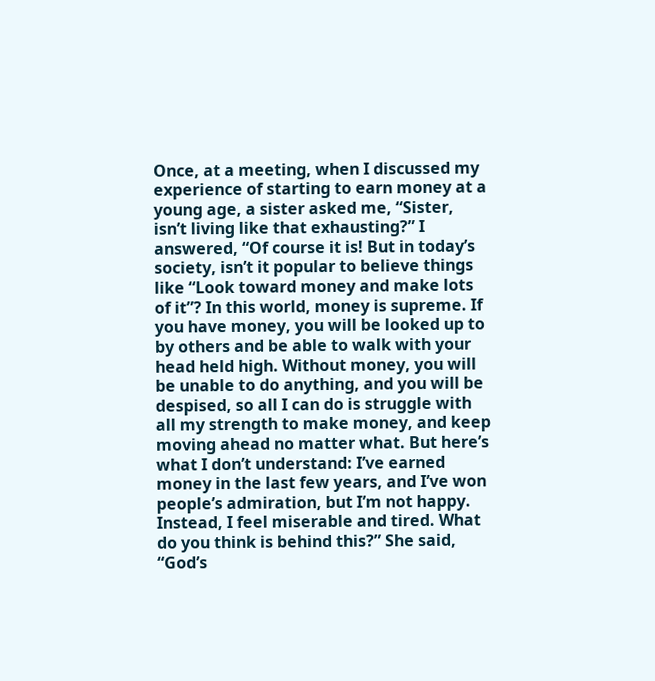Once, at a meeting, when I discussed my experience of starting to earn money at a young age, a sister asked me, “Sister, isn’t living like that exhausting?” I answered, “Of course it is! But in today’s society, isn’t it popular to believe things like “Look toward money and make lots of it”? In this world, money is supreme. If you have money, you will be looked up to by others and be able to walk with your head held high. Without money, you will be unable to do anything, and you will be despised, so all I can do is struggle with all my strength to make money, and keep moving ahead no matter what. But here’s what I don’t understand: I’ve earned money in the last few years, and I’ve won people’s admiration, but I’m not happy. Instead, I feel miserable and tired. What do you think is behind this?” She said, “God’s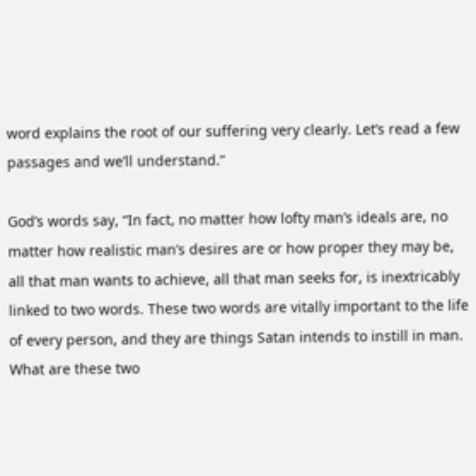word explains the root of our suffering very clearly. Let’s read a few passages and we’ll understand.”

God’s words say, “In fact, no matter how lofty man’s ideals are, no matter how realistic man’s desires are or how proper they may be, all that man wants to achieve, all that man seeks for, is inextricably linked to two words. These two words are vitally important to the life of every person, and they are things Satan intends to instill in man. What are these two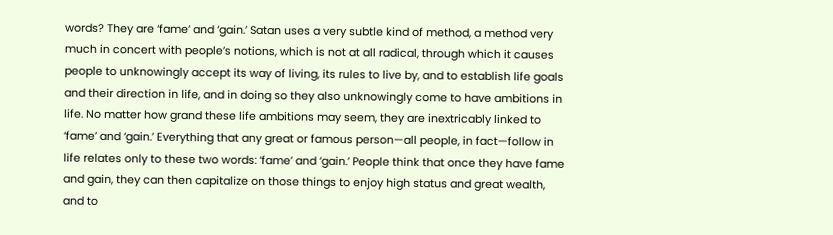words? They are ‘fame’ and ‘gain.’ Satan uses a very subtle kind of method, a method very much in concert with people’s notions, which is not at all radical, through which it causes people to unknowingly accept its way of living, its rules to live by, and to establish life goals and their direction in life, and in doing so they also unknowingly come to have ambitions in life. No matter how grand these life ambitions may seem, they are inextricably linked to ‘fame’ and ‘gain.’ Everything that any great or famous person—all people, in fact—follow in life relates only to these two words: ‘fame’ and ‘gain.’ People think that once they have fame and gain, they can then capitalize on those things to enjoy high status and great wealth, and to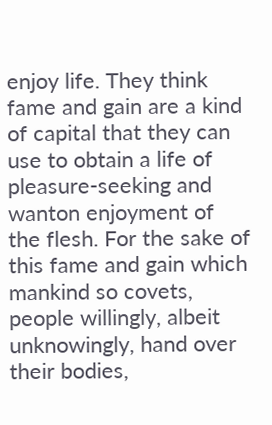enjoy life. They think fame and gain are a kind of capital that they can use to obtain a life of pleasure-seeking and wanton enjoyment of the flesh. For the sake of this fame and gain which mankind so covets, people willingly, albeit unknowingly, hand over their bodies,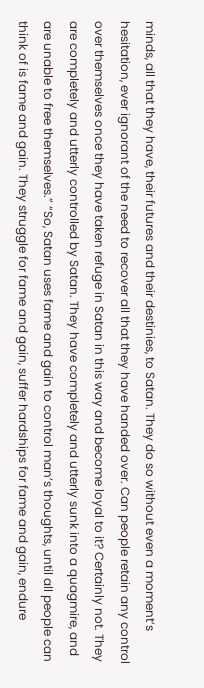minds, all that they have, their futures and their destinies, to Satan. They do so without even a moment’s hesitation, ever ignorant of the need to recover all that they have handed over. Can people retain any control over themselves once they have taken refuge in Satan in this way and become loyal to it? Certainly not. They are completely and utterly controlled by Satan. They have completely and utterly sunk into a quagmire, and are unable to free themselves.” “So, Satan uses fame and gain to control man’s thoughts, until all people can think of is fame and gain. They struggle for fame and gain, suffer hardships for fame and gain, endure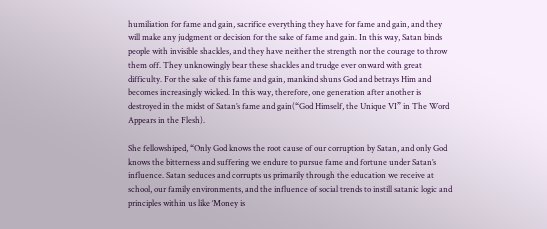humiliation for fame and gain, sacrifice everything they have for fame and gain, and they will make any judgment or decision for the sake of fame and gain. In this way, Satan binds people with invisible shackles, and they have neither the strength nor the courage to throw them off. They unknowingly bear these shackles and trudge ever onward with great difficulty. For the sake of this fame and gain, mankind shuns God and betrays Him and becomes increasingly wicked. In this way, therefore, one generation after another is destroyed in the midst of Satan’s fame and gain(“God Himself, the Unique VI” in The Word Appears in the Flesh).

She fellowshiped, “Only God knows the root cause of our corruption by Satan, and only God knows the bitterness and suffering we endure to pursue fame and fortune under Satan’s influence. Satan seduces and corrupts us primarily through the education we receive at school, our family environments, and the influence of social trends to instill satanic logic and principles within us like ‘Money is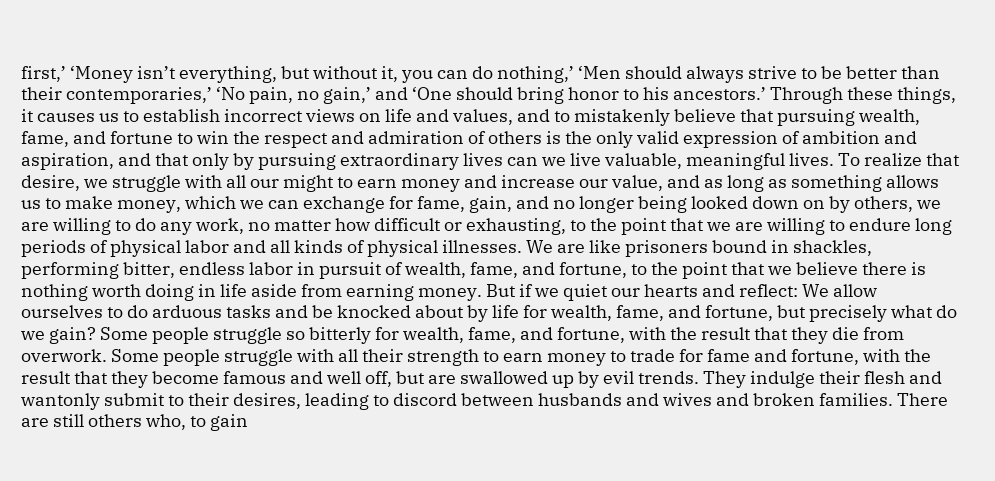first,’ ‘Money isn’t everything, but without it, you can do nothing,’ ‘Men should always strive to be better than their contemporaries,’ ‘No pain, no gain,’ and ‘One should bring honor to his ancestors.’ Through these things, it causes us to establish incorrect views on life and values, and to mistakenly believe that pursuing wealth, fame, and fortune to win the respect and admiration of others is the only valid expression of ambition and aspiration, and that only by pursuing extraordinary lives can we live valuable, meaningful lives. To realize that desire, we struggle with all our might to earn money and increase our value, and as long as something allows us to make money, which we can exchange for fame, gain, and no longer being looked down on by others, we are willing to do any work, no matter how difficult or exhausting, to the point that we are willing to endure long periods of physical labor and all kinds of physical illnesses. We are like prisoners bound in shackles, performing bitter, endless labor in pursuit of wealth, fame, and fortune, to the point that we believe there is nothing worth doing in life aside from earning money. But if we quiet our hearts and reflect: We allow ourselves to do arduous tasks and be knocked about by life for wealth, fame, and fortune, but precisely what do we gain? Some people struggle so bitterly for wealth, fame, and fortune, with the result that they die from overwork. Some people struggle with all their strength to earn money to trade for fame and fortune, with the result that they become famous and well off, but are swallowed up by evil trends. They indulge their flesh and wantonly submit to their desires, leading to discord between husbands and wives and broken families. There are still others who, to gain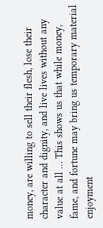money, are willing to sell their flesh, lose their character and dignity, and live lives without any value at all … This shows us that while money, fame, and fortune may bring us temporary material enjoyment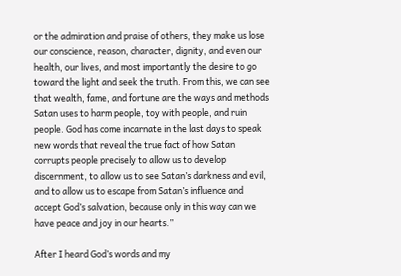or the admiration and praise of others, they make us lose our conscience, reason, character, dignity, and even our health, our lives, and most importantly the desire to go toward the light and seek the truth. From this, we can see that wealth, fame, and fortune are the ways and methods Satan uses to harm people, toy with people, and ruin people. God has come incarnate in the last days to speak new words that reveal the true fact of how Satan corrupts people precisely to allow us to develop discernment, to allow us to see Satan’s darkness and evil, and to allow us to escape from Satan’s influence and accept God’s salvation, because only in this way can we have peace and joy in our hearts.”

After I heard God’s words and my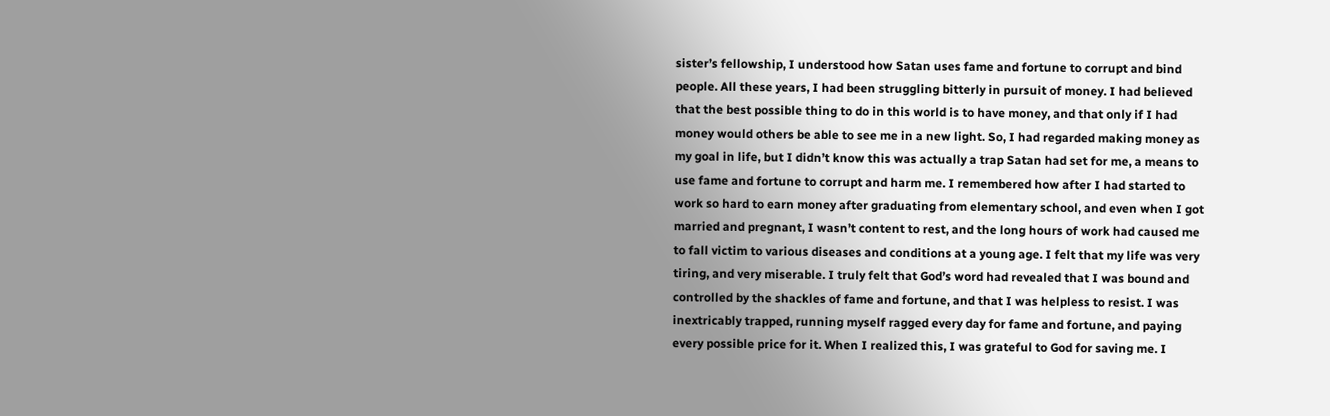sister’s fellowship, I understood how Satan uses fame and fortune to corrupt and bind people. All these years, I had been struggling bitterly in pursuit of money. I had believed that the best possible thing to do in this world is to have money, and that only if I had money would others be able to see me in a new light. So, I had regarded making money as my goal in life, but I didn’t know this was actually a trap Satan had set for me, a means to use fame and fortune to corrupt and harm me. I remembered how after I had started to work so hard to earn money after graduating from elementary school, and even when I got married and pregnant, I wasn’t content to rest, and the long hours of work had caused me to fall victim to various diseases and conditions at a young age. I felt that my life was very tiring, and very miserable. I truly felt that God’s word had revealed that I was bound and controlled by the shackles of fame and fortune, and that I was helpless to resist. I was inextricably trapped, running myself ragged every day for fame and fortune, and paying every possible price for it. When I realized this, I was grateful to God for saving me. I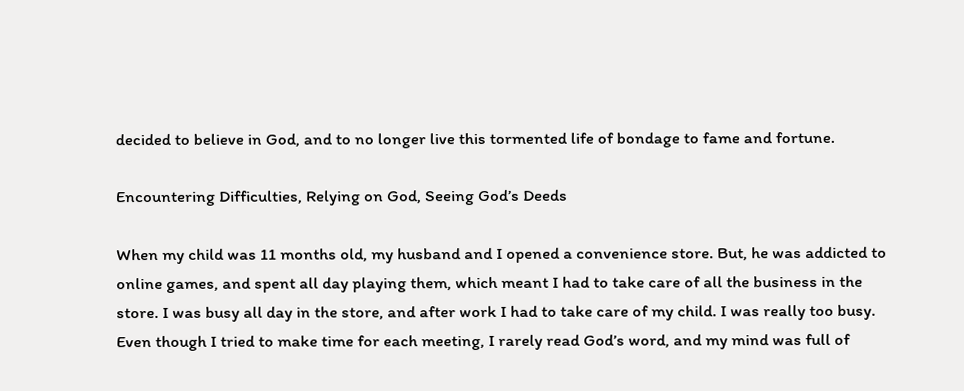decided to believe in God, and to no longer live this tormented life of bondage to fame and fortune.

Encountering Difficulties, Relying on God, Seeing God’s Deeds

When my child was 11 months old, my husband and I opened a convenience store. But, he was addicted to online games, and spent all day playing them, which meant I had to take care of all the business in the store. I was busy all day in the store, and after work I had to take care of my child. I was really too busy. Even though I tried to make time for each meeting, I rarely read God’s word, and my mind was full of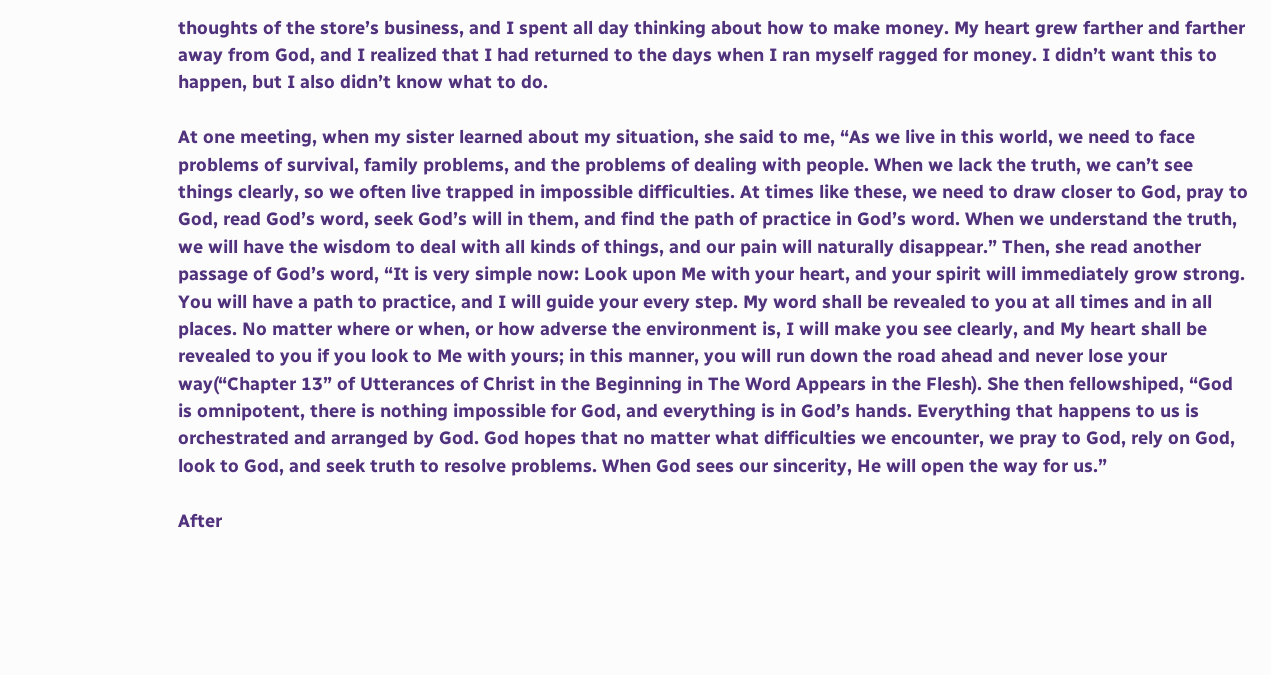thoughts of the store’s business, and I spent all day thinking about how to make money. My heart grew farther and farther away from God, and I realized that I had returned to the days when I ran myself ragged for money. I didn’t want this to happen, but I also didn’t know what to do.

At one meeting, when my sister learned about my situation, she said to me, “As we live in this world, we need to face problems of survival, family problems, and the problems of dealing with people. When we lack the truth, we can’t see things clearly, so we often live trapped in impossible difficulties. At times like these, we need to draw closer to God, pray to God, read God’s word, seek God’s will in them, and find the path of practice in God’s word. When we understand the truth, we will have the wisdom to deal with all kinds of things, and our pain will naturally disappear.” Then, she read another passage of God’s word, “It is very simple now: Look upon Me with your heart, and your spirit will immediately grow strong. You will have a path to practice, and I will guide your every step. My word shall be revealed to you at all times and in all places. No matter where or when, or how adverse the environment is, I will make you see clearly, and My heart shall be revealed to you if you look to Me with yours; in this manner, you will run down the road ahead and never lose your way(“Chapter 13” of Utterances of Christ in the Beginning in The Word Appears in the Flesh). She then fellowshiped, “God is omnipotent, there is nothing impossible for God, and everything is in God’s hands. Everything that happens to us is orchestrated and arranged by God. God hopes that no matter what difficulties we encounter, we pray to God, rely on God, look to God, and seek truth to resolve problems. When God sees our sincerity, He will open the way for us.”

After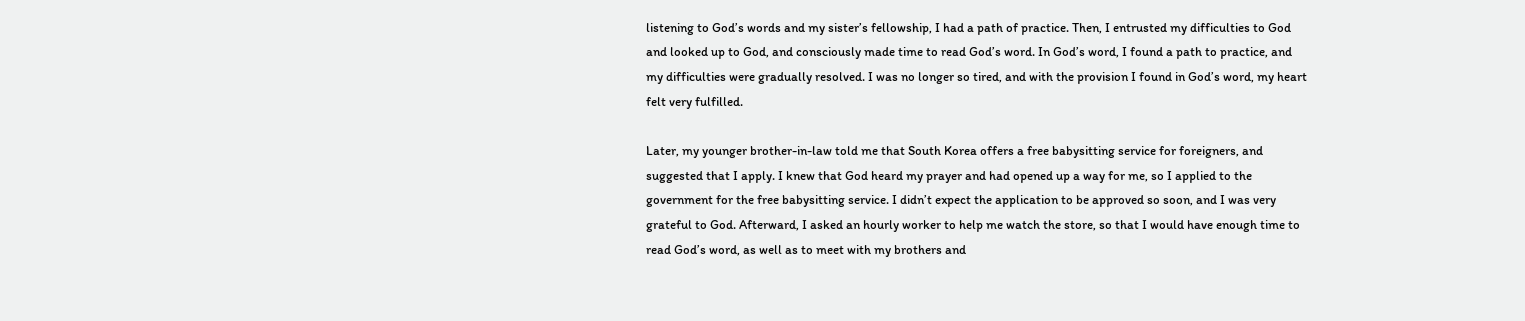listening to God’s words and my sister’s fellowship, I had a path of practice. Then, I entrusted my difficulties to God and looked up to God, and consciously made time to read God’s word. In God’s word, I found a path to practice, and my difficulties were gradually resolved. I was no longer so tired, and with the provision I found in God’s word, my heart felt very fulfilled.

Later, my younger brother-in-law told me that South Korea offers a free babysitting service for foreigners, and suggested that I apply. I knew that God heard my prayer and had opened up a way for me, so I applied to the government for the free babysitting service. I didn’t expect the application to be approved so soon, and I was very grateful to God. Afterward, I asked an hourly worker to help me watch the store, so that I would have enough time to read God’s word, as well as to meet with my brothers and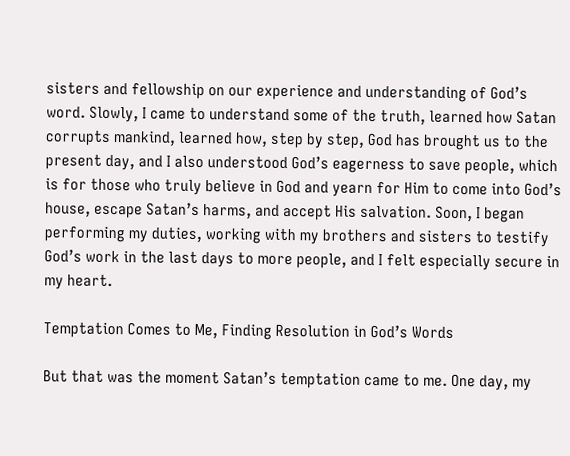sisters and fellowship on our experience and understanding of God’s word. Slowly, I came to understand some of the truth, learned how Satan corrupts mankind, learned how, step by step, God has brought us to the present day, and I also understood God’s eagerness to save people, which is for those who truly believe in God and yearn for Him to come into God’s house, escape Satan’s harms, and accept His salvation. Soon, I began performing my duties, working with my brothers and sisters to testify God’s work in the last days to more people, and I felt especially secure in my heart.

Temptation Comes to Me, Finding Resolution in God’s Words

But that was the moment Satan’s temptation came to me. One day, my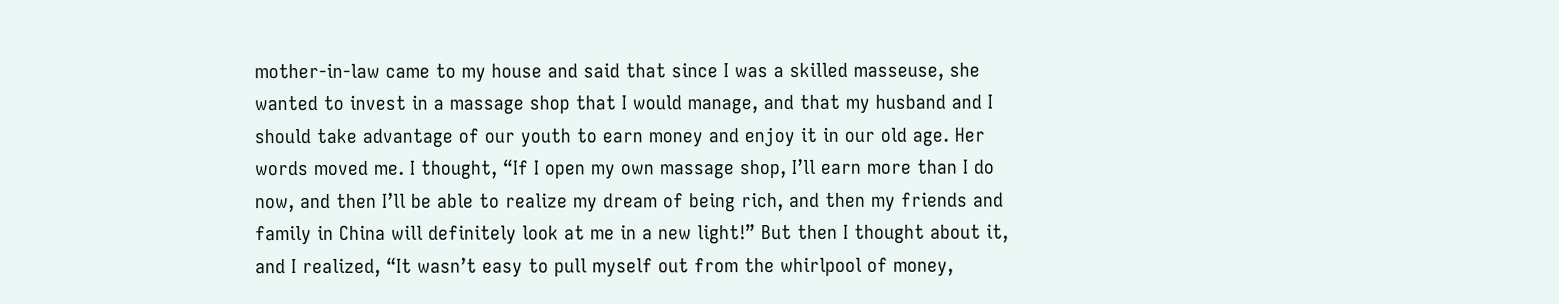mother-in-law came to my house and said that since I was a skilled masseuse, she wanted to invest in a massage shop that I would manage, and that my husband and I should take advantage of our youth to earn money and enjoy it in our old age. Her words moved me. I thought, “If I open my own massage shop, I’ll earn more than I do now, and then I’ll be able to realize my dream of being rich, and then my friends and family in China will definitely look at me in a new light!” But then I thought about it, and I realized, “It wasn’t easy to pull myself out from the whirlpool of money,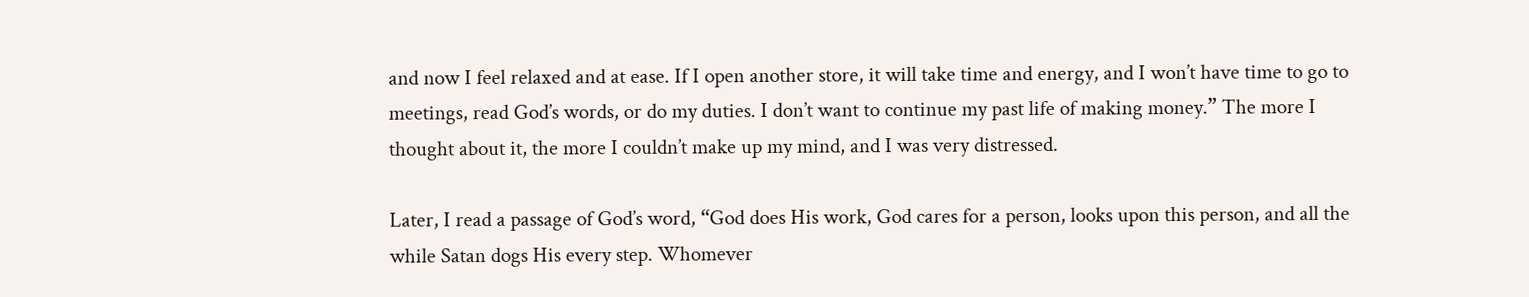and now I feel relaxed and at ease. If I open another store, it will take time and energy, and I won’t have time to go to meetings, read God’s words, or do my duties. I don’t want to continue my past life of making money.” The more I thought about it, the more I couldn’t make up my mind, and I was very distressed.

Later, I read a passage of God’s word, “God does His work, God cares for a person, looks upon this person, and all the while Satan dogs His every step. Whomever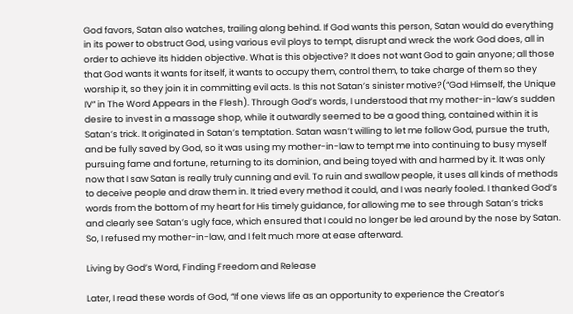God favors, Satan also watches, trailing along behind. If God wants this person, Satan would do everything in its power to obstruct God, using various evil ploys to tempt, disrupt and wreck the work God does, all in order to achieve its hidden objective. What is this objective? It does not want God to gain anyone; all those that God wants it wants for itself, it wants to occupy them, control them, to take charge of them so they worship it, so they join it in committing evil acts. Is this not Satan’s sinister motive?(“God Himself, the Unique IV” in The Word Appears in the Flesh). Through God’s words, I understood that my mother-in-law’s sudden desire to invest in a massage shop, while it outwardly seemed to be a good thing, contained within it is Satan’s trick. It originated in Satan’s temptation. Satan wasn’t willing to let me follow God, pursue the truth, and be fully saved by God, so it was using my mother-in-law to tempt me into continuing to busy myself pursuing fame and fortune, returning to its dominion, and being toyed with and harmed by it. It was only now that I saw Satan is really truly cunning and evil. To ruin and swallow people, it uses all kinds of methods to deceive people and draw them in. It tried every method it could, and I was nearly fooled. I thanked God’s words from the bottom of my heart for His timely guidance, for allowing me to see through Satan’s tricks and clearly see Satan’s ugly face, which ensured that I could no longer be led around by the nose by Satan. So, I refused my mother-in-law, and I felt much more at ease afterward.

Living by God’s Word, Finding Freedom and Release

Later, I read these words of God, “If one views life as an opportunity to experience the Creator’s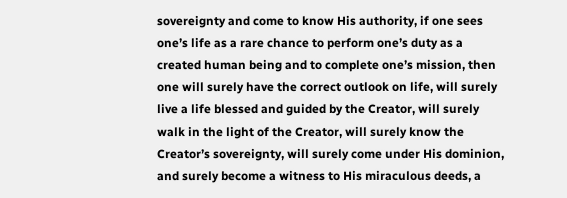sovereignty and come to know His authority, if one sees one’s life as a rare chance to perform one’s duty as a created human being and to complete one’s mission, then one will surely have the correct outlook on life, will surely live a life blessed and guided by the Creator, will surely walk in the light of the Creator, will surely know the Creator’s sovereignty, will surely come under His dominion, and surely become a witness to His miraculous deeds, a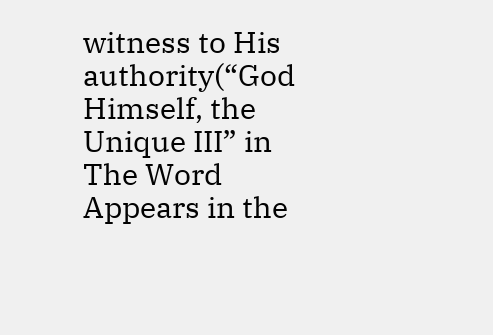witness to His authority(“God Himself, the Unique III” in The Word Appears in the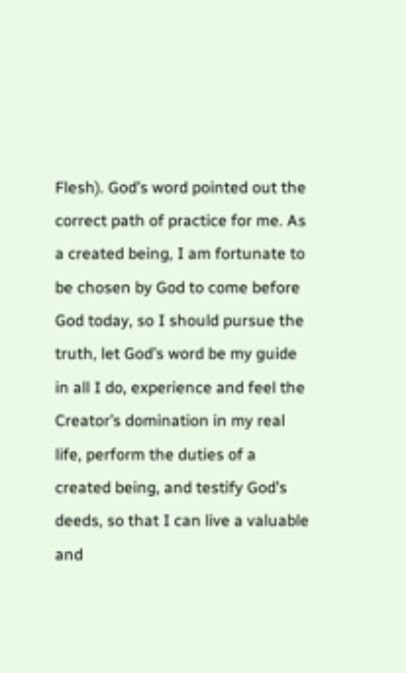Flesh). God’s word pointed out the correct path of practice for me. As a created being, I am fortunate to be chosen by God to come before God today, so I should pursue the truth, let God’s word be my guide in all I do, experience and feel the Creator’s domination in my real life, perform the duties of a created being, and testify God’s deeds, so that I can live a valuable and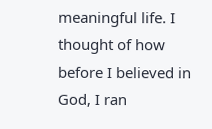meaningful life. I thought of how before I believed in God, I ran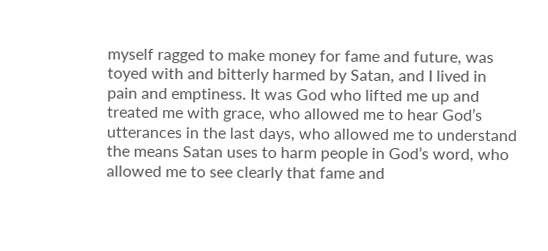myself ragged to make money for fame and future, was toyed with and bitterly harmed by Satan, and I lived in pain and emptiness. It was God who lifted me up and treated me with grace, who allowed me to hear God’s utterances in the last days, who allowed me to understand the means Satan uses to harm people in God’s word, who allowed me to see clearly that fame and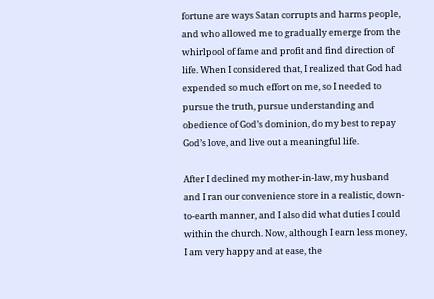fortune are ways Satan corrupts and harms people, and who allowed me to gradually emerge from the whirlpool of fame and profit and find direction of life. When I considered that, I realized that God had expended so much effort on me, so I needed to pursue the truth, pursue understanding and obedience of God’s dominion, do my best to repay God’s love, and live out a meaningful life.

After I declined my mother-in-law, my husband and I ran our convenience store in a realistic, down-to-earth manner, and I also did what duties I could within the church. Now, although I earn less money, I am very happy and at ease, the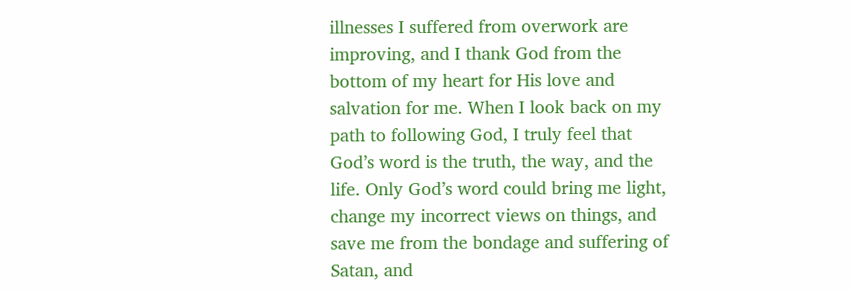illnesses I suffered from overwork are improving, and I thank God from the bottom of my heart for His love and salvation for me. When I look back on my path to following God, I truly feel that God’s word is the truth, the way, and the life. Only God’s word could bring me light, change my incorrect views on things, and save me from the bondage and suffering of Satan, and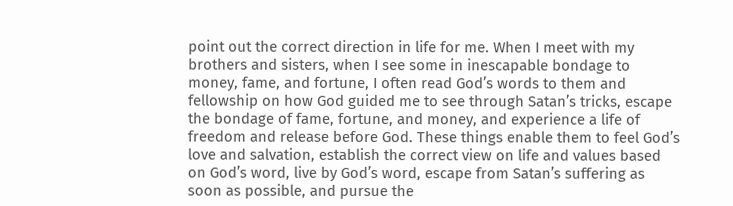point out the correct direction in life for me. When I meet with my brothers and sisters, when I see some in inescapable bondage to money, fame, and fortune, I often read God’s words to them and fellowship on how God guided me to see through Satan’s tricks, escape the bondage of fame, fortune, and money, and experience a life of freedom and release before God. These things enable them to feel God’s love and salvation, establish the correct view on life and values based on God’s word, live by God’s word, escape from Satan’s suffering as soon as possible, and pursue the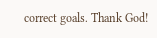correct goals. Thank God!